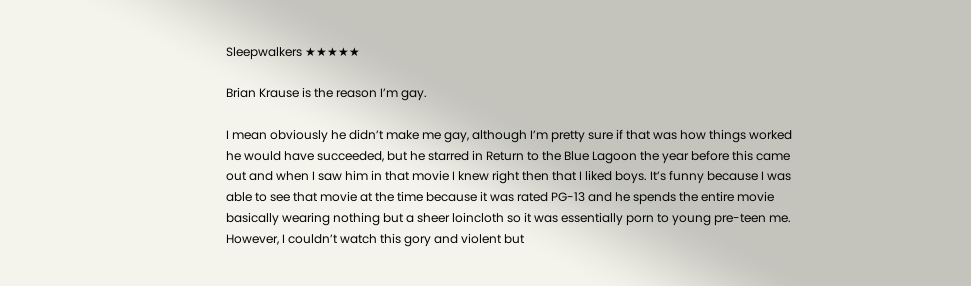Sleepwalkers ★★★★★

Brian Krause is the reason I’m gay.

I mean obviously he didn’t make me gay, although I’m pretty sure if that was how things worked he would have succeeded, but he starred in Return to the Blue Lagoon the year before this came out and when I saw him in that movie I knew right then that I liked boys. It’s funny because I was able to see that movie at the time because it was rated PG-13 and he spends the entire movie basically wearing nothing but a sheer loincloth so it was essentially porn to young pre-teen me. However, I couldn’t watch this gory and violent but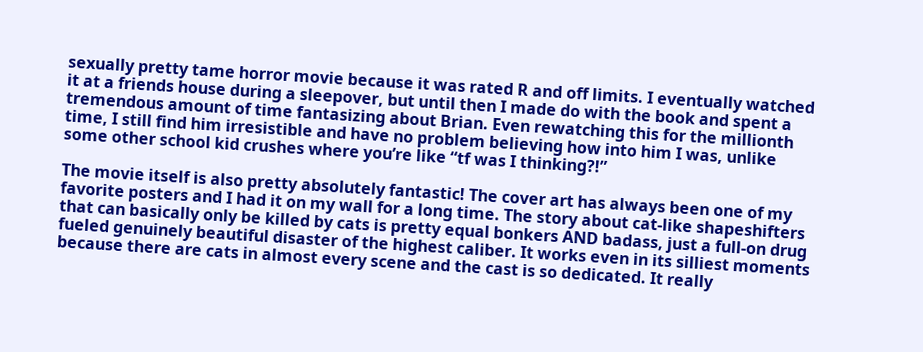sexually pretty tame horror movie because it was rated R and off limits. I eventually watched it at a friends house during a sleepover, but until then I made do with the book and spent a tremendous amount of time fantasizing about Brian. Even rewatching this for the millionth time, I still find him irresistible and have no problem believing how into him I was, unlike some other school kid crushes where you’re like “tf was I thinking?!”

The movie itself is also pretty absolutely fantastic! The cover art has always been one of my favorite posters and I had it on my wall for a long time. The story about cat-like shapeshifters that can basically only be killed by cats is pretty equal bonkers AND badass, just a full-on drug fueled genuinely beautiful disaster of the highest caliber. It works even in its silliest moments because there are cats in almost every scene and the cast is so dedicated. It really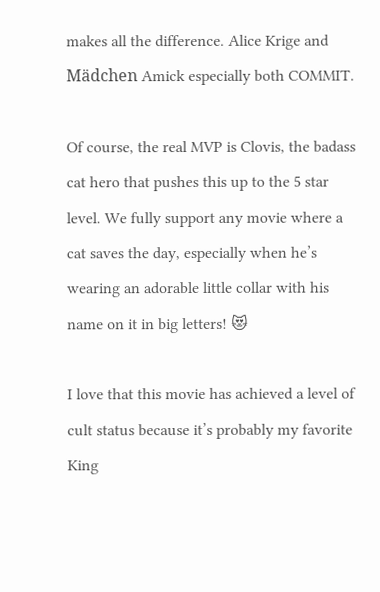makes all the difference. Alice Krige and Mädchen Amick especially both COMMIT.

Of course, the real MVP is Clovis, the badass cat hero that pushes this up to the 5 star level. We fully support any movie where a cat saves the day, especially when he’s wearing an adorable little collar with his name on it in big letters! 😻

I love that this movie has achieved a level of cult status because it’s probably my favorite King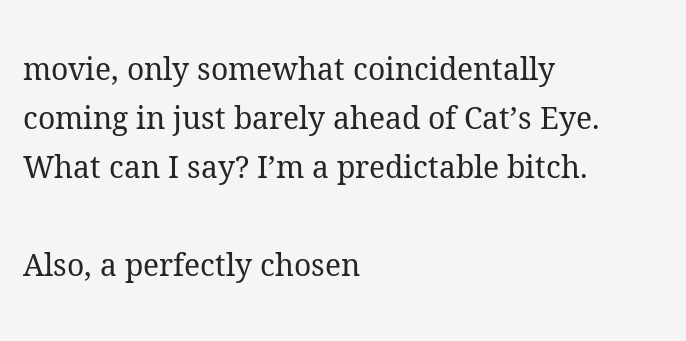movie, only somewhat coincidentally coming in just barely ahead of Cat’s Eye. What can I say? I’m a predictable bitch.

Also, a perfectly chosen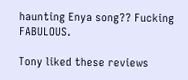haunting Enya song?? Fucking FABULOUS.

Tony liked these reviews